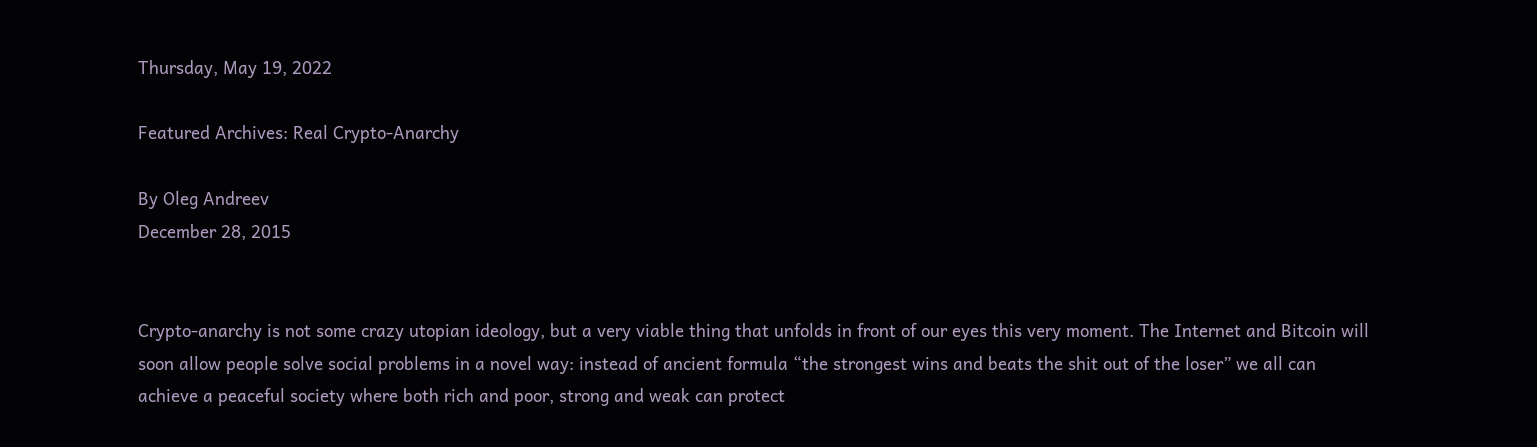Thursday, May 19, 2022

Featured Archives: Real Crypto-Anarchy

By Oleg Andreev
December 28, 2015


Crypto-anarchy is not some crazy utopian ideology, but a very viable thing that unfolds in front of our eyes this very moment. The Internet and Bitcoin will soon allow people solve social problems in a novel way: instead of ancient formula “the strongest wins and beats the shit out of the loser” we all can achieve a peaceful society where both rich and poor, strong and weak can protect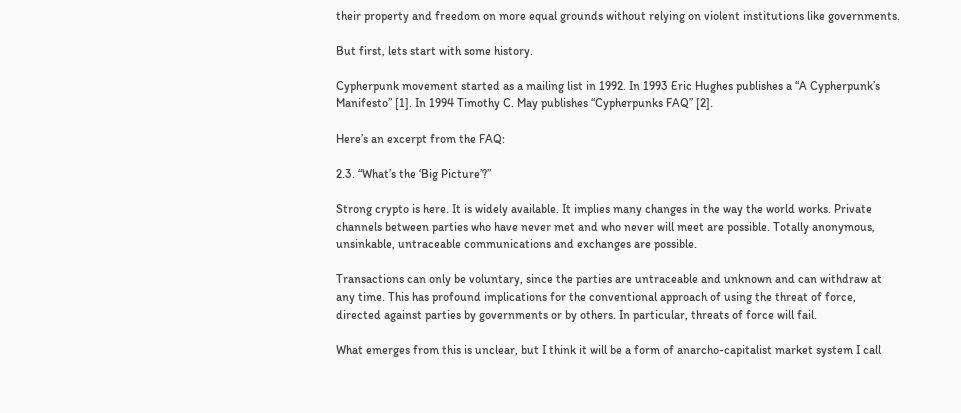their property and freedom on more equal grounds without relying on violent institutions like governments.

But first, lets start with some history.

Cypherpunk movement started as a mailing list in 1992. In 1993 Eric Hughes publishes a “A Cypherpunk’s Manifesto” [1]. In 1994 Timothy C. May publishes “Cypherpunks FAQ” [2].

Here’s an excerpt from the FAQ:

2.3. “What’s the ‘Big Picture’?”

Strong crypto is here. It is widely available. It implies many changes in the way the world works. Private channels between parties who have never met and who never will meet are possible. Totally anonymous, unsinkable, untraceable communications and exchanges are possible.

Transactions can only be voluntary, since the parties are untraceable and unknown and can withdraw at any time. This has profound implications for the conventional approach of using the threat of force, directed against parties by governments or by others. In particular, threats of force will fail.

What emerges from this is unclear, but I think it will be a form of anarcho-capitalist market system I call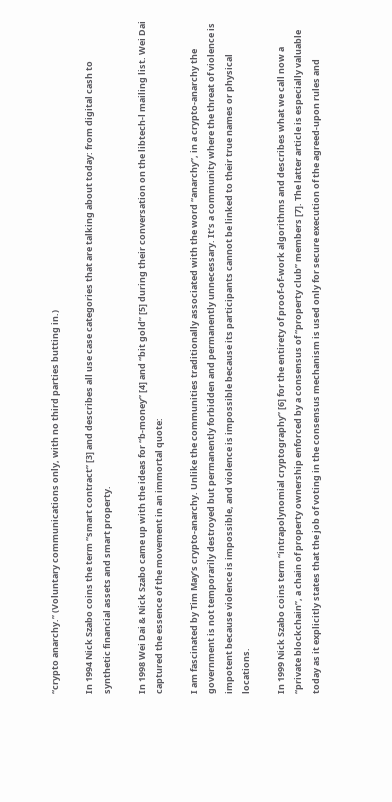“crypto anarchy.” (Voluntary communications only, with no third parties butting in.)

In 1994 Nick Szabo coins the term “smart contract” [3] and describes all use case categories that are talking about today: from digital cash to synthetic financial assets and smart property.

In 1998 Wei Dai & Nick Szabo came up with the ideas for “b-money” [4] and “bit gold” [5] during their conversation on the libtech-l mailing list. Wei Dai captured the essence of the movement in an immortal quote:

I am fascinated by Tim May’s crypto-anarchy. Unlike the communities traditionally associated with the word “anarchy”, in a crypto-anarchy the government is not temporarily destroyed but permanently forbidden and permanently unnecessary. It’s a community where the threat of violence is impotent because violence is impossible, and violence is impossible because its participants cannot be linked to their true names or physical locations.

In 1999 Nick Szabo coins term “intrapolynomial cryptography” [6] for the entirety of proof-of-work algorithms and describes what we call now a “private blockchain”, a chain of property ownership enforced by a consensus of “property club” members [7]. The latter article is especially valuable today as it explicitly states that the job of voting in the consensus mechanism is used only for secure execution of the agreed-upon rules and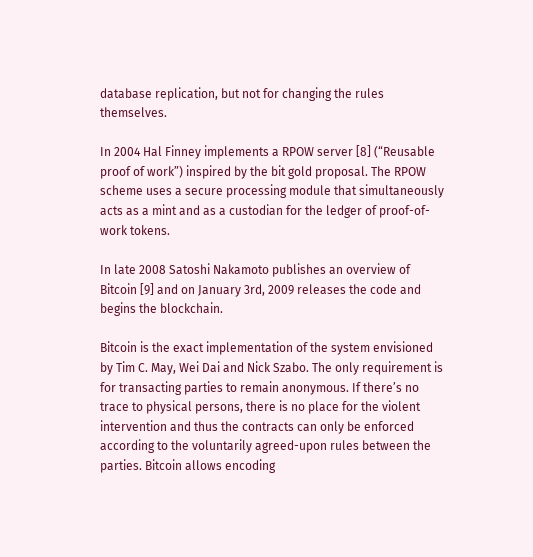database replication, but not for changing the rules themselves.

In 2004 Hal Finney implements a RPOW server [8] (“Reusable proof of work”) inspired by the bit gold proposal. The RPOW scheme uses a secure processing module that simultaneously acts as a mint and as a custodian for the ledger of proof-of-work tokens.

In late 2008 Satoshi Nakamoto publishes an overview of Bitcoin [9] and on January 3rd, 2009 releases the code and begins the blockchain.

Bitcoin is the exact implementation of the system envisioned by Tim C. May, Wei Dai and Nick Szabo. The only requirement is for transacting parties to remain anonymous. If there’s no trace to physical persons, there is no place for the violent intervention and thus the contracts can only be enforced according to the voluntarily agreed-upon rules between the parties. Bitcoin allows encoding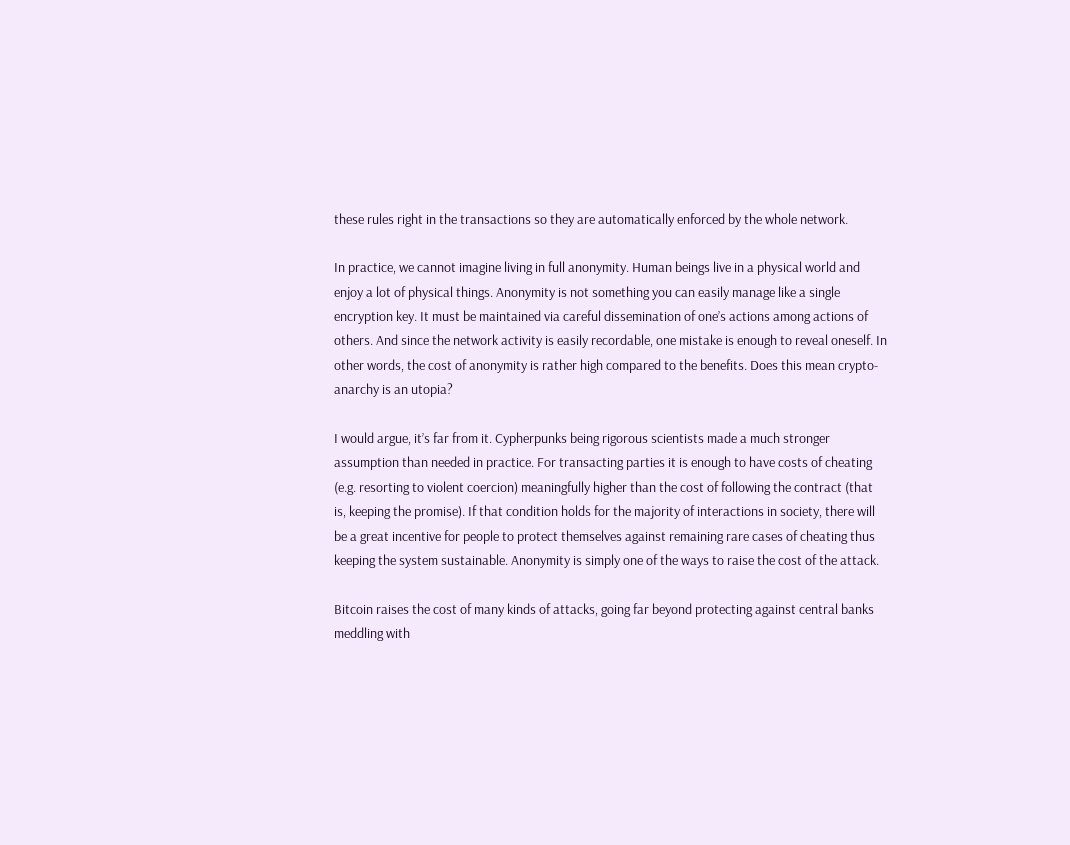these rules right in the transactions so they are automatically enforced by the whole network.

In practice, we cannot imagine living in full anonymity. Human beings live in a physical world and enjoy a lot of physical things. Anonymity is not something you can easily manage like a single encryption key. It must be maintained via careful dissemination of one’s actions among actions of others. And since the network activity is easily recordable, one mistake is enough to reveal oneself. In other words, the cost of anonymity is rather high compared to the benefits. Does this mean crypto-anarchy is an utopia?

I would argue, it’s far from it. Cypherpunks being rigorous scientists made a much stronger assumption than needed in practice. For transacting parties it is enough to have costs of cheating (e.g. resorting to violent coercion) meaningfully higher than the cost of following the contract (that is, keeping the promise). If that condition holds for the majority of interactions in society, there will be a great incentive for people to protect themselves against remaining rare cases of cheating thus keeping the system sustainable. Anonymity is simply one of the ways to raise the cost of the attack.

Bitcoin raises the cost of many kinds of attacks, going far beyond protecting against central banks meddling with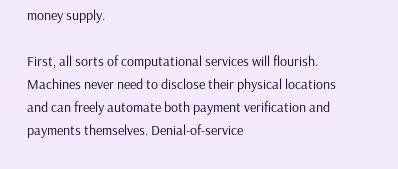money supply.

First, all sorts of computational services will flourish. Machines never need to disclose their physical locations and can freely automate both payment verification and payments themselves. Denial-of-service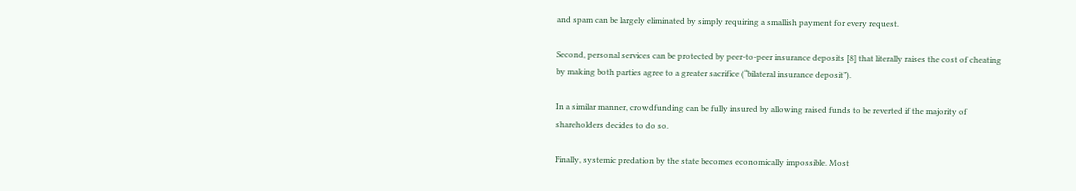and spam can be largely eliminated by simply requiring a smallish payment for every request.

Second, personal services can be protected by peer-to-peer insurance deposits [8] that literally raises the cost of cheating by making both parties agree to a greater sacrifice (“bilateral insurance deposit”).

In a similar manner, crowdfunding can be fully insured by allowing raised funds to be reverted if the majority of shareholders decides to do so.

Finally, systemic predation by the state becomes economically impossible. Most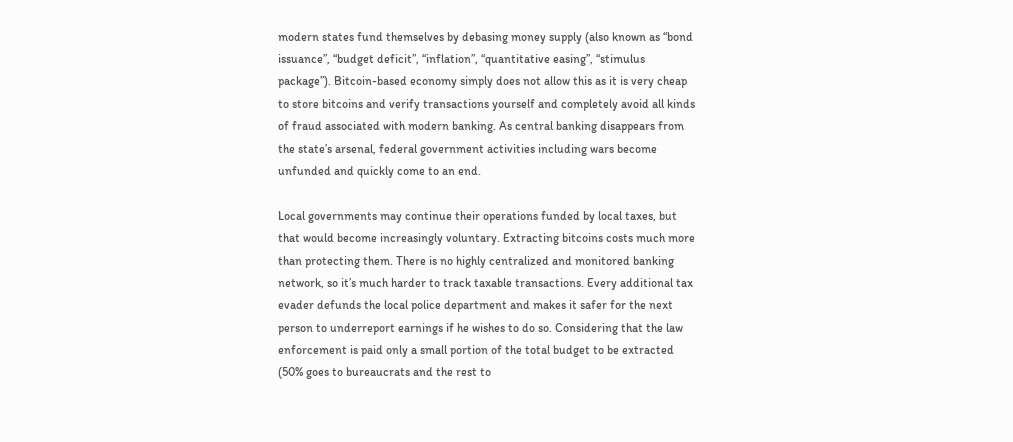modern states fund themselves by debasing money supply (also known as “bond issuance”, “budget deficit”, “inflation”, “quantitative easing”, “stimulus package”). Bitcoin-based economy simply does not allow this as it is very cheap to store bitcoins and verify transactions yourself and completely avoid all kinds of fraud associated with modern banking. As central banking disappears from the state’s arsenal, federal government activities including wars become unfunded and quickly come to an end.

Local governments may continue their operations funded by local taxes, but that would become increasingly voluntary. Extracting bitcoins costs much more than protecting them. There is no highly centralized and monitored banking network, so it’s much harder to track taxable transactions. Every additional tax evader defunds the local police department and makes it safer for the next person to underreport earnings if he wishes to do so. Considering that the law enforcement is paid only a small portion of the total budget to be extracted (50% goes to bureaucrats and the rest to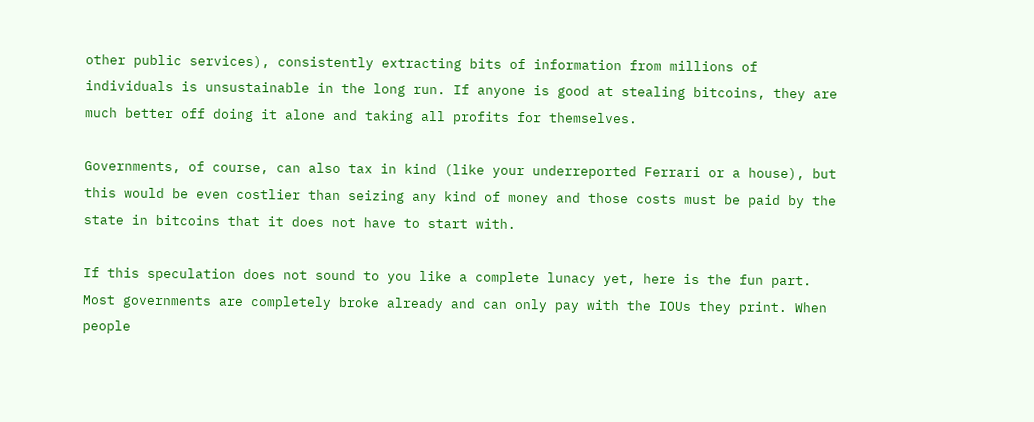other public services), consistently extracting bits of information from millions of individuals is unsustainable in the long run. If anyone is good at stealing bitcoins, they are much better off doing it alone and taking all profits for themselves.

Governments, of course, can also tax in kind (like your underreported Ferrari or a house), but this would be even costlier than seizing any kind of money and those costs must be paid by the state in bitcoins that it does not have to start with.

If this speculation does not sound to you like a complete lunacy yet, here is the fun part. Most governments are completely broke already and can only pay with the IOUs they print. When people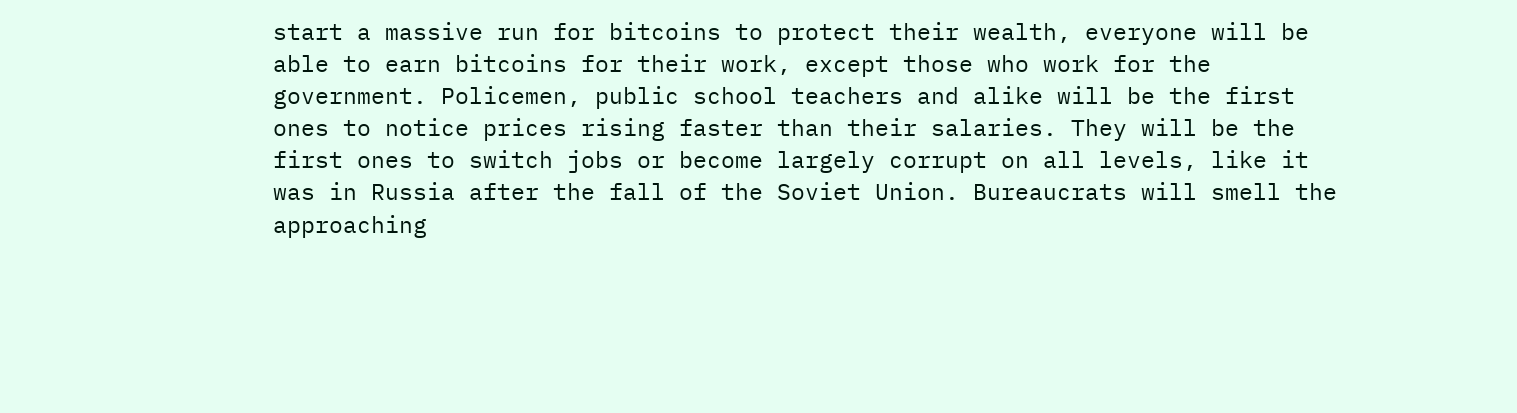start a massive run for bitcoins to protect their wealth, everyone will be able to earn bitcoins for their work, except those who work for the government. Policemen, public school teachers and alike will be the first ones to notice prices rising faster than their salaries. They will be the first ones to switch jobs or become largely corrupt on all levels, like it was in Russia after the fall of the Soviet Union. Bureaucrats will smell the approaching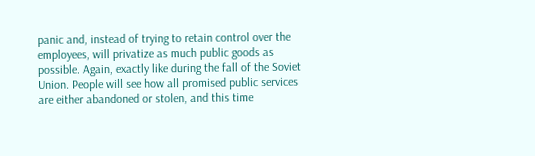panic and, instead of trying to retain control over the employees, will privatize as much public goods as possible. Again, exactly like during the fall of the Soviet Union. People will see how all promised public services are either abandoned or stolen, and this time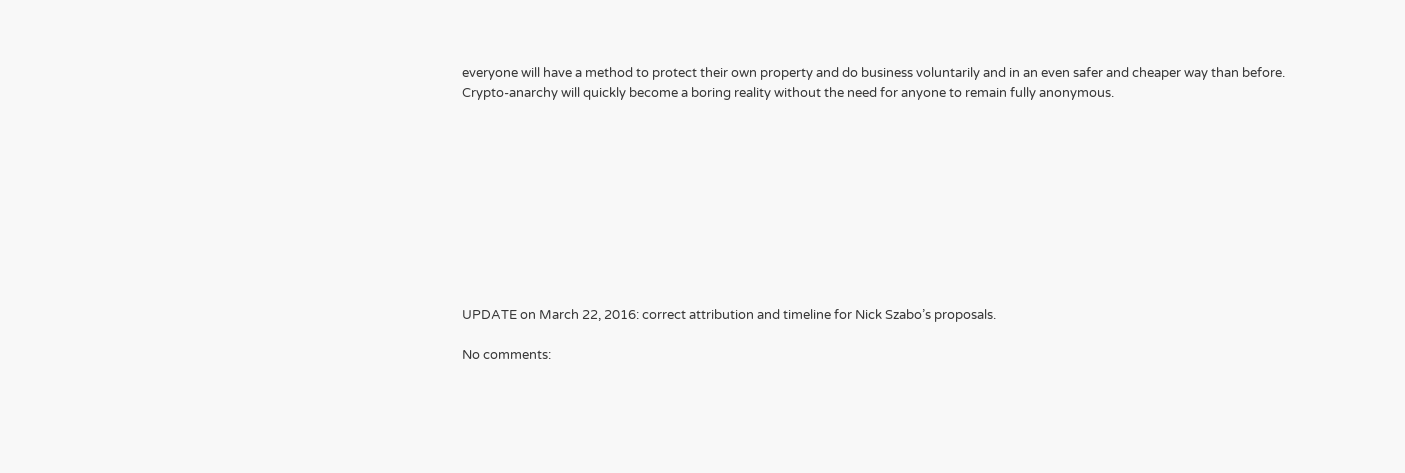everyone will have a method to protect their own property and do business voluntarily and in an even safer and cheaper way than before. Crypto-anarchy will quickly become a boring reality without the need for anyone to remain fully anonymous.










UPDATE on March 22, 2016: correct attribution and timeline for Nick Szabo’s proposals.

No comments: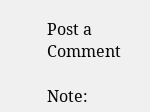Post a Comment

Note: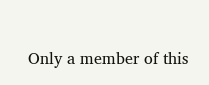Only a member of this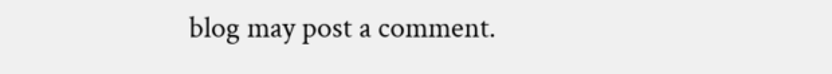blog may post a comment.